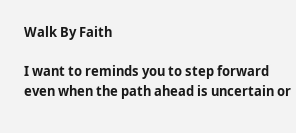Walk By Faith

I want to reminds you to step forward even when the path ahead is uncertain or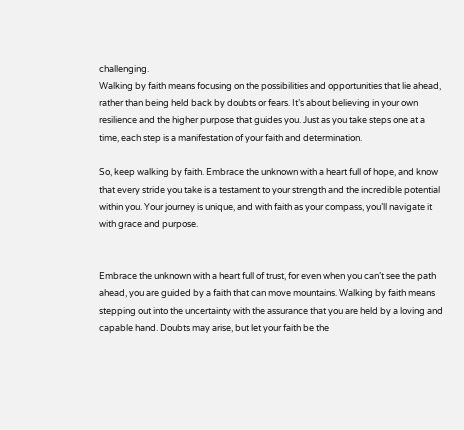challenging.
Walking by faith means focusing on the possibilities and opportunities that lie ahead, rather than being held back by doubts or fears. It’s about believing in your own resilience and the higher purpose that guides you. Just as you take steps one at a time, each step is a manifestation of your faith and determination.

So, keep walking by faith. Embrace the unknown with a heart full of hope, and know that every stride you take is a testament to your strength and the incredible potential within you. Your journey is unique, and with faith as your compass, you’ll navigate it with grace and purpose.


Embrace the unknown with a heart full of trust, for even when you can’t see the path ahead, you are guided by a faith that can move mountains. Walking by faith means stepping out into the uncertainty with the assurance that you are held by a loving and capable hand. Doubts may arise, but let your faith be the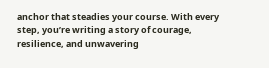anchor that steadies your course. With every step, you’re writing a story of courage, resilience, and unwavering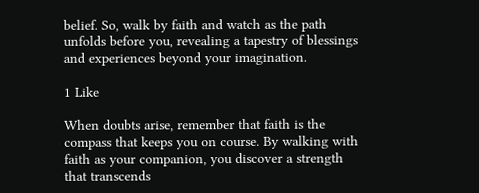belief. So, walk by faith and watch as the path unfolds before you, revealing a tapestry of blessings and experiences beyond your imagination.

1 Like

When doubts arise, remember that faith is the compass that keeps you on course. By walking with faith as your companion, you discover a strength that transcends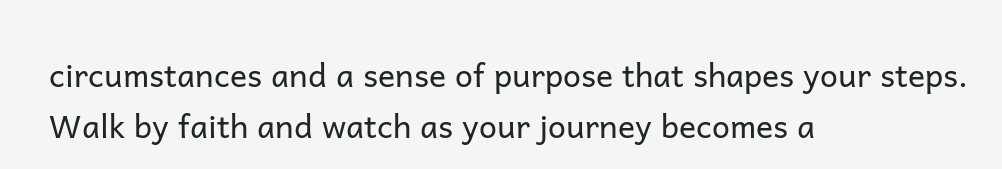circumstances and a sense of purpose that shapes your steps. Walk by faith and watch as your journey becomes a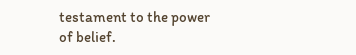testament to the power of belief.